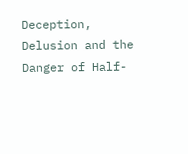Deception, Delusion and the Danger of Half-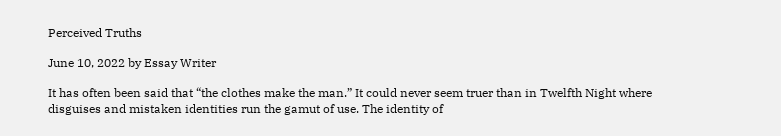Perceived Truths

June 10, 2022 by Essay Writer

It has often been said that “the clothes make the man.” It could never seem truer than in Twelfth Night where disguises and mistaken identities run the gamut of use. The identity of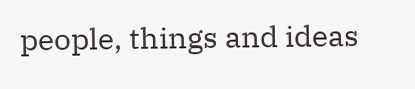people, things and ideas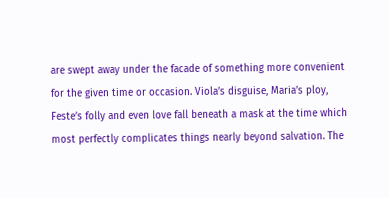are swept away under the facade of something more convenient for the given time or occasion. Viola’s disguise, Maria’s ploy, Feste’s folly and even love fall beneath a mask at the time which most perfectly complicates things nearly beyond salvation. The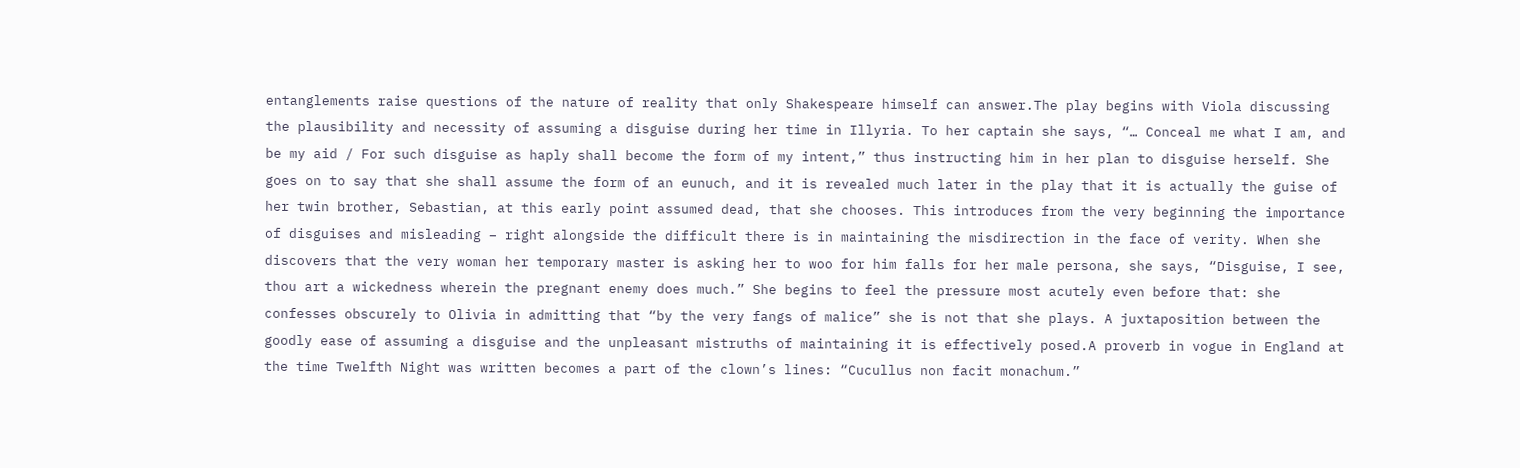entanglements raise questions of the nature of reality that only Shakespeare himself can answer.The play begins with Viola discussing the plausibility and necessity of assuming a disguise during her time in Illyria. To her captain she says, “… Conceal me what I am, and be my aid / For such disguise as haply shall become the form of my intent,” thus instructing him in her plan to disguise herself. She goes on to say that she shall assume the form of an eunuch, and it is revealed much later in the play that it is actually the guise of her twin brother, Sebastian, at this early point assumed dead, that she chooses. This introduces from the very beginning the importance of disguises and misleading – right alongside the difficult there is in maintaining the misdirection in the face of verity. When she discovers that the very woman her temporary master is asking her to woo for him falls for her male persona, she says, “Disguise, I see, thou art a wickedness wherein the pregnant enemy does much.” She begins to feel the pressure most acutely even before that: she confesses obscurely to Olivia in admitting that “by the very fangs of malice” she is not that she plays. A juxtaposition between the goodly ease of assuming a disguise and the unpleasant mistruths of maintaining it is effectively posed.A proverb in vogue in England at the time Twelfth Night was written becomes a part of the clown’s lines: “Cucullus non facit monachum.”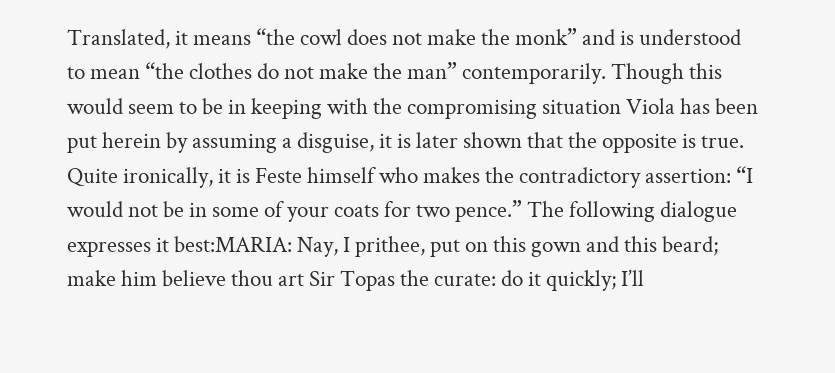Translated, it means “the cowl does not make the monk” and is understood to mean “the clothes do not make the man” contemporarily. Though this would seem to be in keeping with the compromising situation Viola has been put herein by assuming a disguise, it is later shown that the opposite is true. Quite ironically, it is Feste himself who makes the contradictory assertion: “I would not be in some of your coats for two pence.” The following dialogue expresses it best:MARIA: Nay, I prithee, put on this gown and this beard; make him believe thou art Sir Topas the curate: do it quickly; I’ll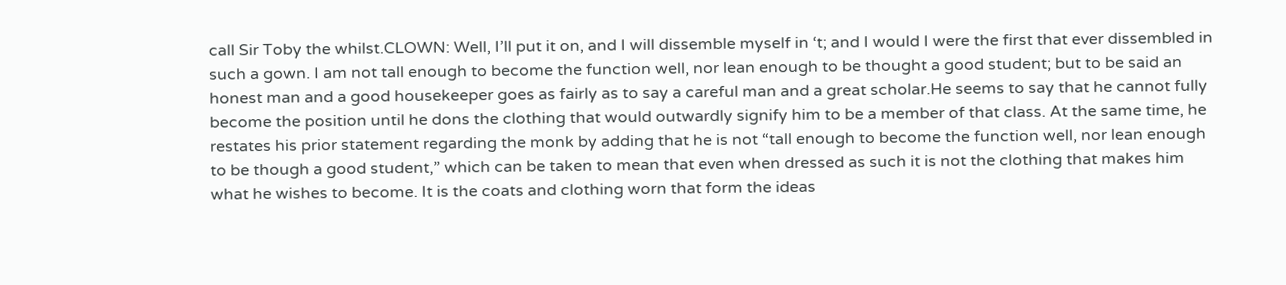call Sir Toby the whilst.CLOWN: Well, I’ll put it on, and I will dissemble myself in ‘t; and I would I were the first that ever dissembled in such a gown. I am not tall enough to become the function well, nor lean enough to be thought a good student; but to be said an honest man and a good housekeeper goes as fairly as to say a careful man and a great scholar.He seems to say that he cannot fully become the position until he dons the clothing that would outwardly signify him to be a member of that class. At the same time, he restates his prior statement regarding the monk by adding that he is not “tall enough to become the function well, nor lean enough to be though a good student,” which can be taken to mean that even when dressed as such it is not the clothing that makes him what he wishes to become. It is the coats and clothing worn that form the ideas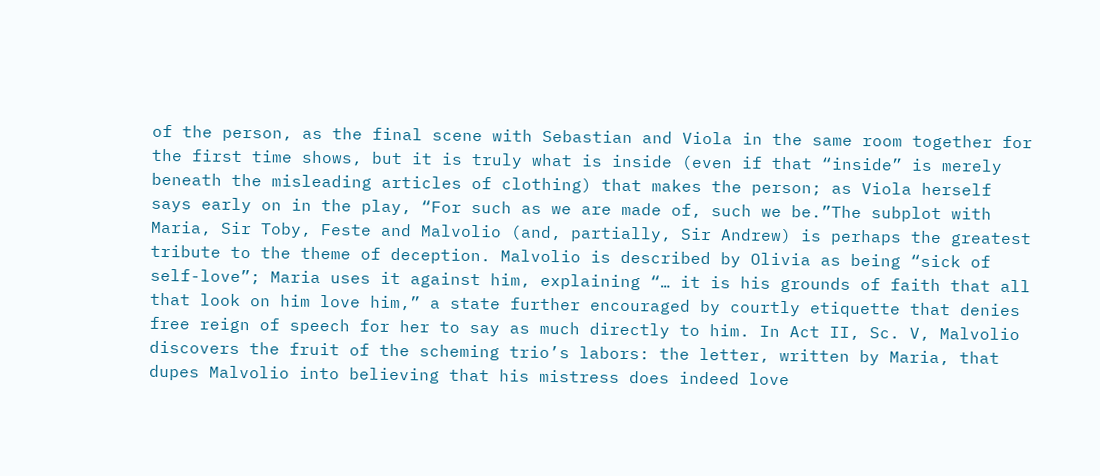of the person, as the final scene with Sebastian and Viola in the same room together for the first time shows, but it is truly what is inside (even if that “inside” is merely beneath the misleading articles of clothing) that makes the person; as Viola herself says early on in the play, “For such as we are made of, such we be.”The subplot with Maria, Sir Toby, Feste and Malvolio (and, partially, Sir Andrew) is perhaps the greatest tribute to the theme of deception. Malvolio is described by Olivia as being “sick of self-love”; Maria uses it against him, explaining “… it is his grounds of faith that all that look on him love him,” a state further encouraged by courtly etiquette that denies free reign of speech for her to say as much directly to him. In Act II, Sc. V, Malvolio discovers the fruit of the scheming trio’s labors: the letter, written by Maria, that dupes Malvolio into believing that his mistress does indeed love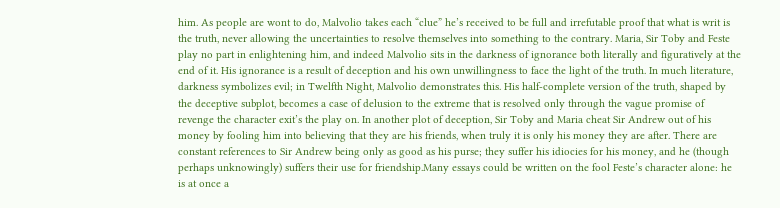him. As people are wont to do, Malvolio takes each “clue” he’s received to be full and irrefutable proof that what is writ is the truth, never allowing the uncertainties to resolve themselves into something to the contrary. Maria, Sir Toby and Feste play no part in enlightening him, and indeed Malvolio sits in the darkness of ignorance both literally and figuratively at the end of it. His ignorance is a result of deception and his own unwillingness to face the light of the truth. In much literature, darkness symbolizes evil; in Twelfth Night, Malvolio demonstrates this. His half-complete version of the truth, shaped by the deceptive subplot, becomes a case of delusion to the extreme that is resolved only through the vague promise of revenge the character exit’s the play on. In another plot of deception, Sir Toby and Maria cheat Sir Andrew out of his money by fooling him into believing that they are his friends, when truly it is only his money they are after. There are constant references to Sir Andrew being only as good as his purse; they suffer his idiocies for his money, and he (though perhaps unknowingly) suffers their use for friendship.Many essays could be written on the fool Feste’s character alone: he is at once a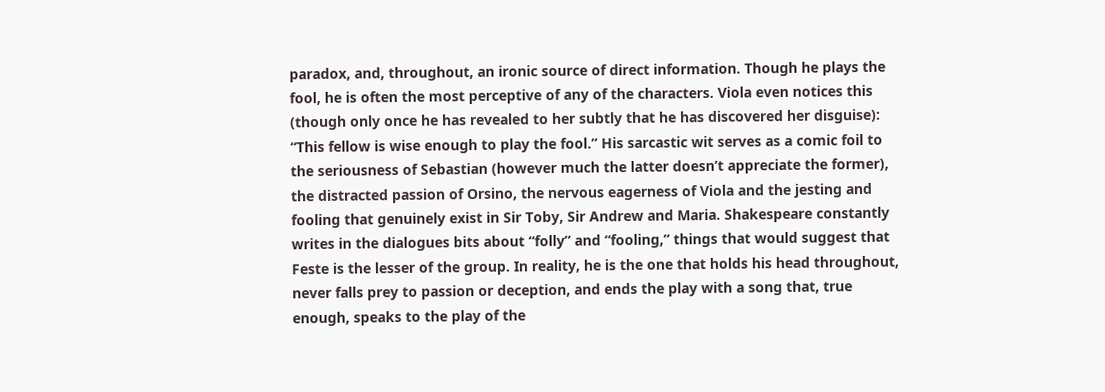paradox, and, throughout, an ironic source of direct information. Though he plays the fool, he is often the most perceptive of any of the characters. Viola even notices this (though only once he has revealed to her subtly that he has discovered her disguise): “This fellow is wise enough to play the fool.” His sarcastic wit serves as a comic foil to the seriousness of Sebastian (however much the latter doesn’t appreciate the former), the distracted passion of Orsino, the nervous eagerness of Viola and the jesting and fooling that genuinely exist in Sir Toby, Sir Andrew and Maria. Shakespeare constantly writes in the dialogues bits about “folly” and “fooling,” things that would suggest that Feste is the lesser of the group. In reality, he is the one that holds his head throughout, never falls prey to passion or deception, and ends the play with a song that, true enough, speaks to the play of the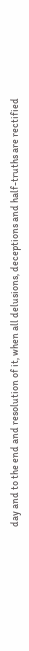day and to the end and resolution of it, when all delusions, deceptions and half-truths are rectified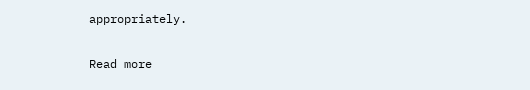appropriately.

Read more